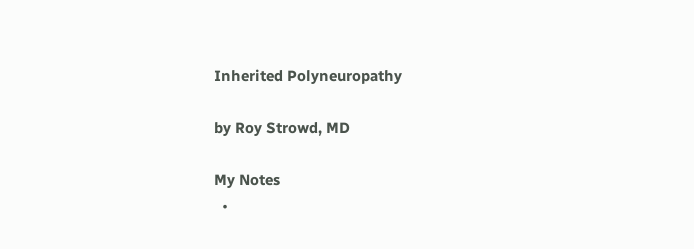Inherited Polyneuropathy

by Roy Strowd, MD

My Notes
  •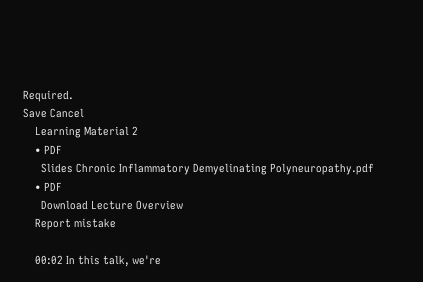Required.
Save Cancel
    Learning Material 2
    • PDF
      Slides Chronic Inflammatory Demyelinating Polyneuropathy.pdf
    • PDF
      Download Lecture Overview
    Report mistake

    00:02 In this talk, we're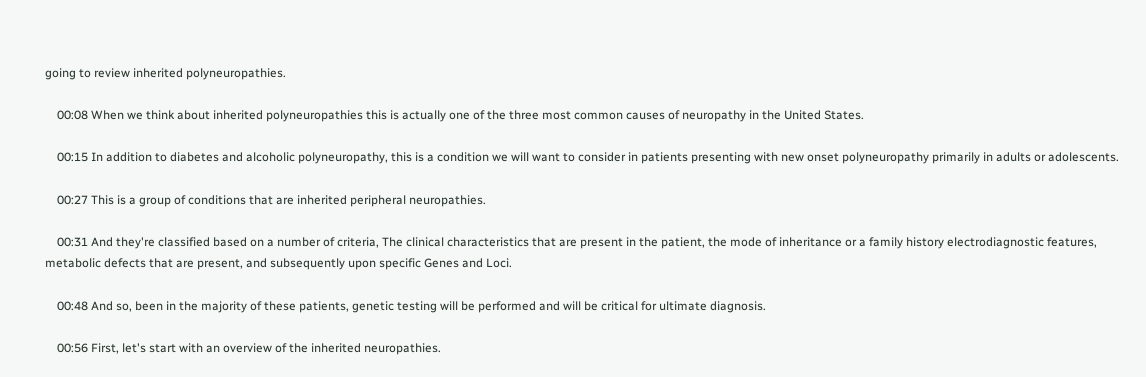going to review inherited polyneuropathies.

    00:08 When we think about inherited polyneuropathies this is actually one of the three most common causes of neuropathy in the United States.

    00:15 In addition to diabetes and alcoholic polyneuropathy, this is a condition we will want to consider in patients presenting with new onset polyneuropathy primarily in adults or adolescents.

    00:27 This is a group of conditions that are inherited peripheral neuropathies.

    00:31 And they're classified based on a number of criteria, The clinical characteristics that are present in the patient, the mode of inheritance or a family history electrodiagnostic features, metabolic defects that are present, and subsequently upon specific Genes and Loci.

    00:48 And so, been in the majority of these patients, genetic testing will be performed and will be critical for ultimate diagnosis.

    00:56 First, let's start with an overview of the inherited neuropathies.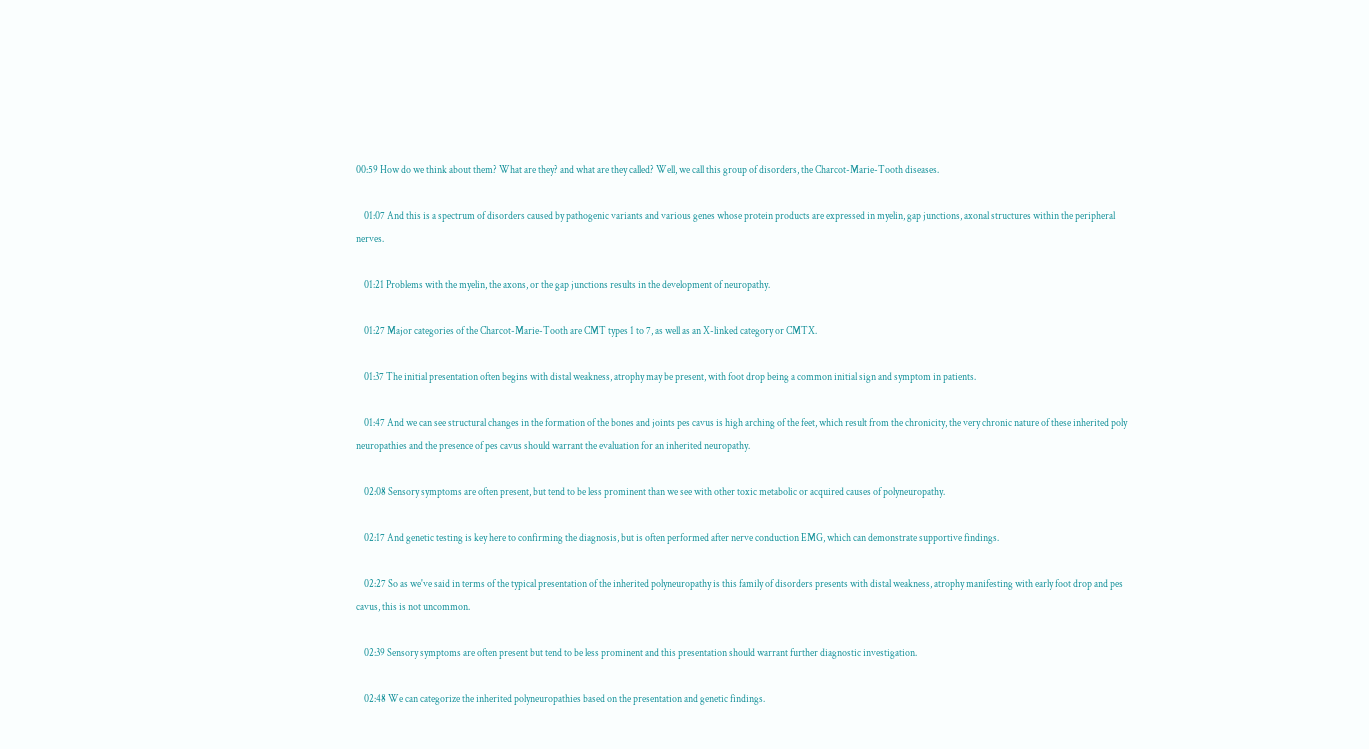00:59 How do we think about them? What are they? and what are they called? Well, we call this group of disorders, the Charcot-Marie-Tooth diseases.

    01:07 And this is a spectrum of disorders caused by pathogenic variants and various genes whose protein products are expressed in myelin, gap junctions, axonal structures within the peripheral nerves.

    01:21 Problems with the myelin, the axons, or the gap junctions results in the development of neuropathy.

    01:27 Major categories of the Charcot-Marie-Tooth are CMT types 1 to 7, as well as an X-linked category or CMTX.

    01:37 The initial presentation often begins with distal weakness, atrophy may be present, with foot drop being a common initial sign and symptom in patients.

    01:47 And we can see structural changes in the formation of the bones and joints pes cavus is high arching of the feet, which result from the chronicity, the very chronic nature of these inherited poly neuropathies and the presence of pes cavus should warrant the evaluation for an inherited neuropathy.

    02:08 Sensory symptoms are often present, but tend to be less prominent than we see with other toxic metabolic or acquired causes of polyneuropathy.

    02:17 And genetic testing is key here to confirming the diagnosis, but is often performed after nerve conduction EMG, which can demonstrate supportive findings.

    02:27 So as we've said in terms of the typical presentation of the inherited polyneuropathy is this family of disorders presents with distal weakness, atrophy manifesting with early foot drop and pes cavus, this is not uncommon.

    02:39 Sensory symptoms are often present but tend to be less prominent and this presentation should warrant further diagnostic investigation.

    02:48 We can categorize the inherited polyneuropathies based on the presentation and genetic findings.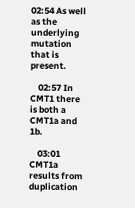02:54 As well as the underlying mutation that is present.

    02:57 In CMT1 there is both a CMT1a and 1b.

    03:01 CMT1a results from duplication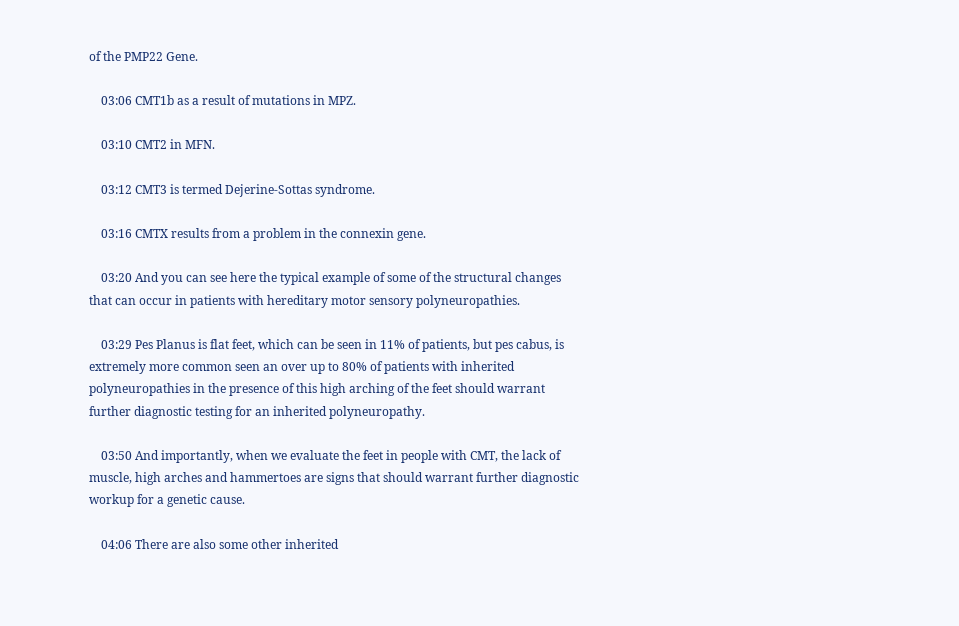of the PMP22 Gene.

    03:06 CMT1b as a result of mutations in MPZ.

    03:10 CMT2 in MFN.

    03:12 CMT3 is termed Dejerine-Sottas syndrome.

    03:16 CMTX results from a problem in the connexin gene.

    03:20 And you can see here the typical example of some of the structural changes that can occur in patients with hereditary motor sensory polyneuropathies.

    03:29 Pes Planus is flat feet, which can be seen in 11% of patients, but pes cabus, is extremely more common seen an over up to 80% of patients with inherited polyneuropathies in the presence of this high arching of the feet should warrant further diagnostic testing for an inherited polyneuropathy.

    03:50 And importantly, when we evaluate the feet in people with CMT, the lack of muscle, high arches and hammertoes are signs that should warrant further diagnostic workup for a genetic cause.

    04:06 There are also some other inherited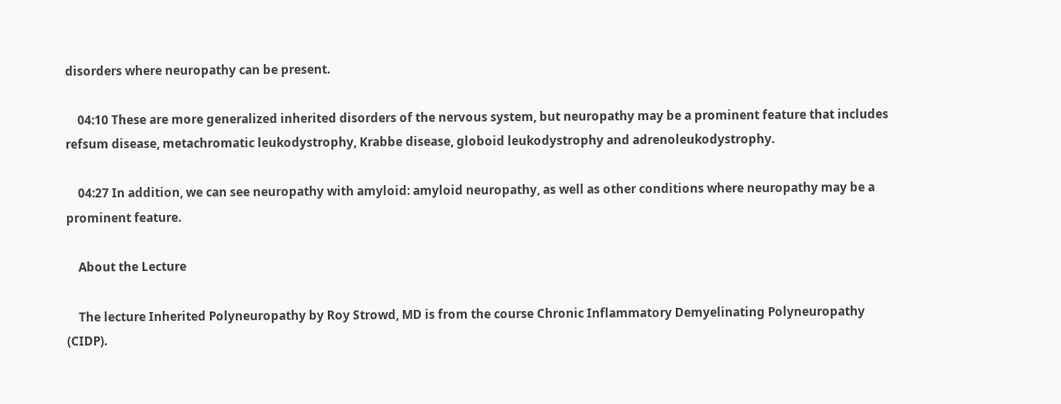disorders where neuropathy can be present.

    04:10 These are more generalized inherited disorders of the nervous system, but neuropathy may be a prominent feature that includes refsum disease, metachromatic leukodystrophy, Krabbe disease, globoid leukodystrophy and adrenoleukodystrophy.

    04:27 In addition, we can see neuropathy with amyloid: amyloid neuropathy, as well as other conditions where neuropathy may be a prominent feature.

    About the Lecture

    The lecture Inherited Polyneuropathy by Roy Strowd, MD is from the course Chronic Inflammatory Demyelinating Polyneuropathy (CIDP).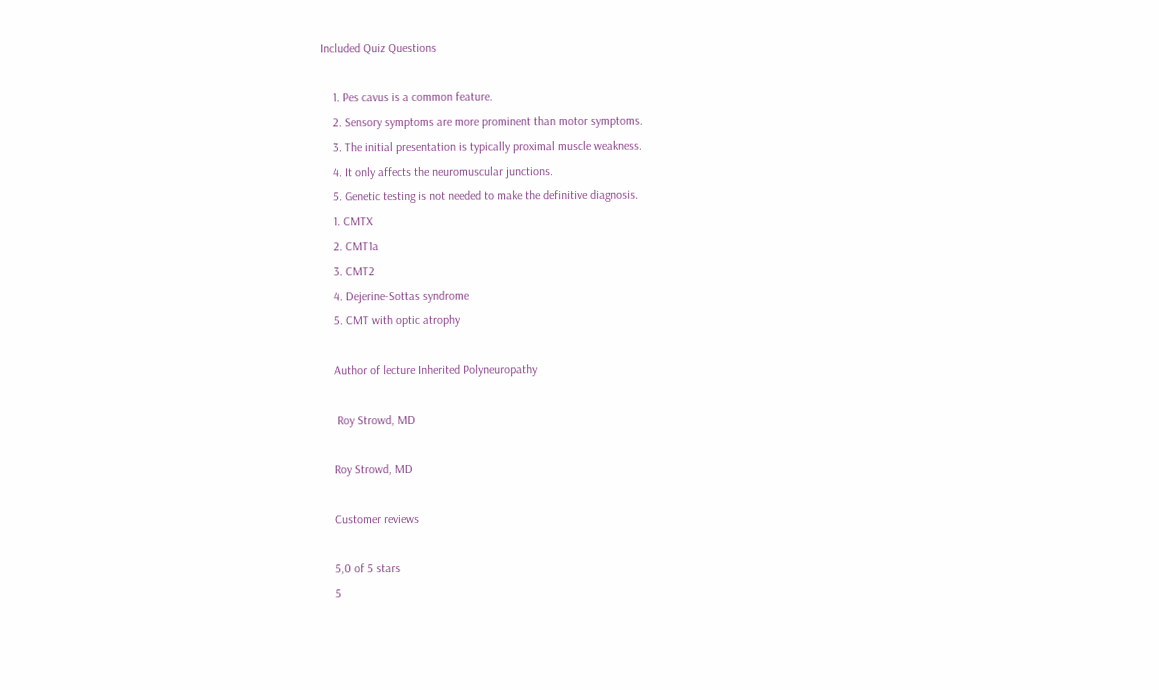Included Quiz Questions

    1. Pes cavus is a common feature.
    2. Sensory symptoms are more prominent than motor symptoms.
    3. The initial presentation is typically proximal muscle weakness.
    4. It only affects the neuromuscular junctions.
    5. Genetic testing is not needed to make the definitive diagnosis.
    1. CMTX
    2. CMT1a
    3. CMT2
    4. Dejerine-Sottas syndrome
    5. CMT with optic atrophy

    Author of lecture Inherited Polyneuropathy

     Roy Strowd, MD

    Roy Strowd, MD

    Customer reviews

    5,0 of 5 stars
    5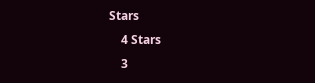Stars
    4 Stars
    3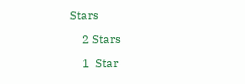Stars
    2 Stars
    1  Star